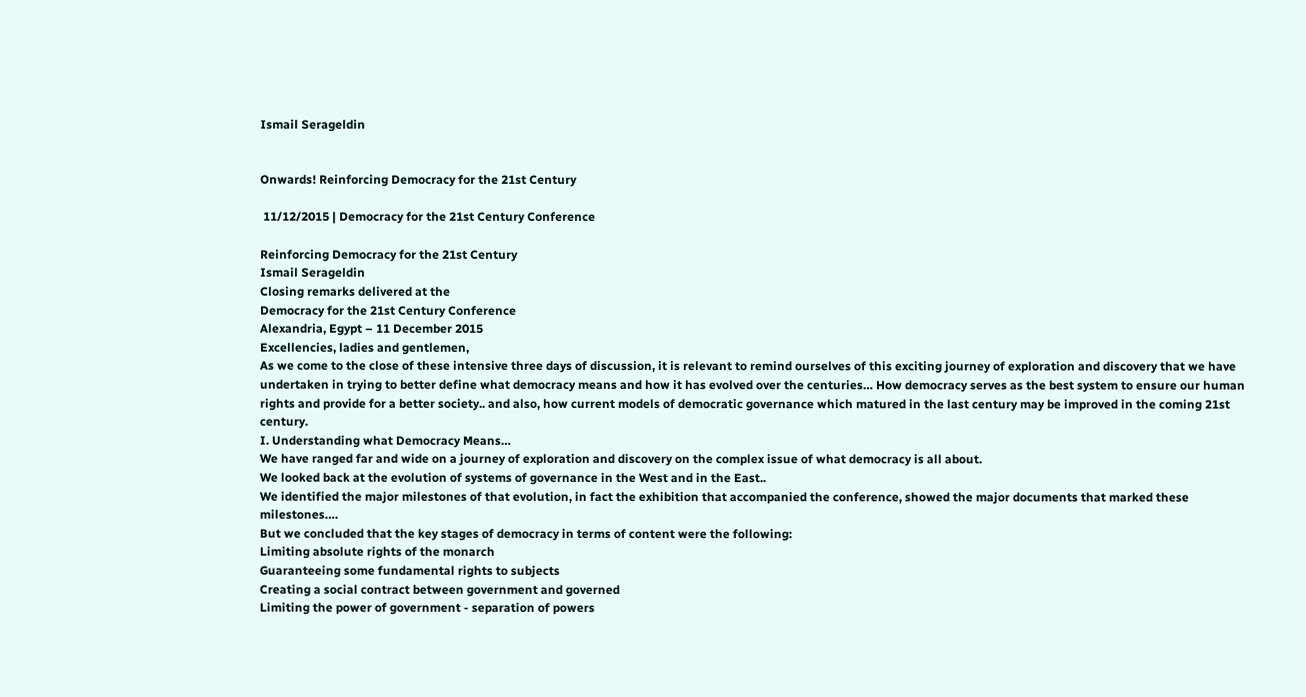Ismail Serageldin


Onwards! Reinforcing Democracy for the 21st Century

 11/12/2015 | Democracy for the 21st Century Conference

Reinforcing Democracy for the 21st Century
Ismail Serageldin
Closing remarks delivered at the
Democracy for the 21st Century Conference
Alexandria, Egypt – 11 December 2015
Excellencies, ladies and gentlemen,
As we come to the close of these intensive three days of discussion, it is relevant to remind ourselves of this exciting journey of exploration and discovery that we have undertaken in trying to better define what democracy means and how it has evolved over the centuries… How democracy serves as the best system to ensure our human rights and provide for a better society.. and also, how current models of democratic governance which matured in the last century may be improved in the coming 21st century.
I. Understanding what Democracy Means…
We have ranged far and wide on a journey of exploration and discovery on the complex issue of what democracy is all about.
We looked back at the evolution of systems of governance in the West and in the East..
We identified the major milestones of that evolution, in fact the exhibition that accompanied the conference, showed the major documents that marked these milestones….
But we concluded that the key stages of democracy in terms of content were the following:
Limiting absolute rights of the monarch
Guaranteeing some fundamental rights to subjects
Creating a social contract between government and governed
Limiting the power of government - separation of powers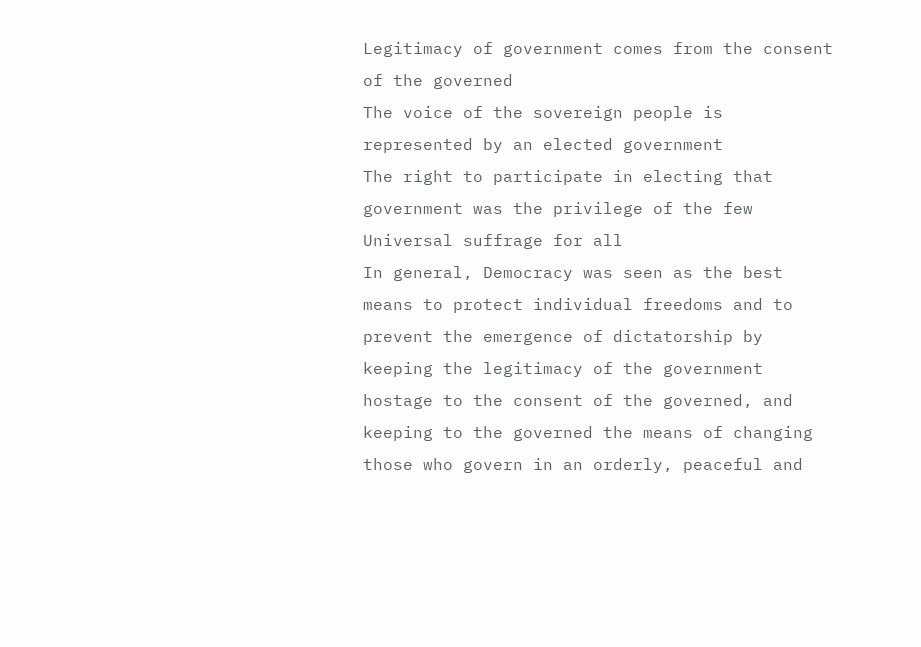Legitimacy of government comes from the consent of the governed
The voice of the sovereign people is represented by an elected government
The right to participate in electing that government was the privilege of the few
Universal suffrage for all
In general, Democracy was seen as the best means to protect individual freedoms and to prevent the emergence of dictatorship by keeping the legitimacy of the government hostage to the consent of the governed, and keeping to the governed the means of changing those who govern in an orderly, peaceful and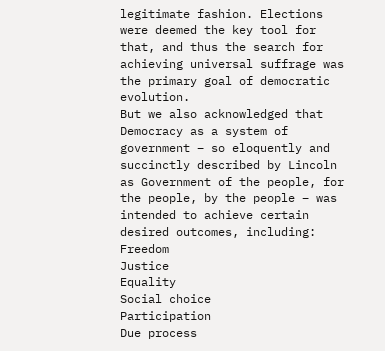legitimate fashion. Elections were deemed the key tool for that, and thus the search for achieving universal suffrage was the primary goal of democratic evolution.
But we also acknowledged that Democracy as a system of government – so eloquently and succinctly described by Lincoln as Government of the people, for the people, by the people – was intended to achieve certain desired outcomes, including:
Freedom
Justice
Equality
Social choice
Participation
Due process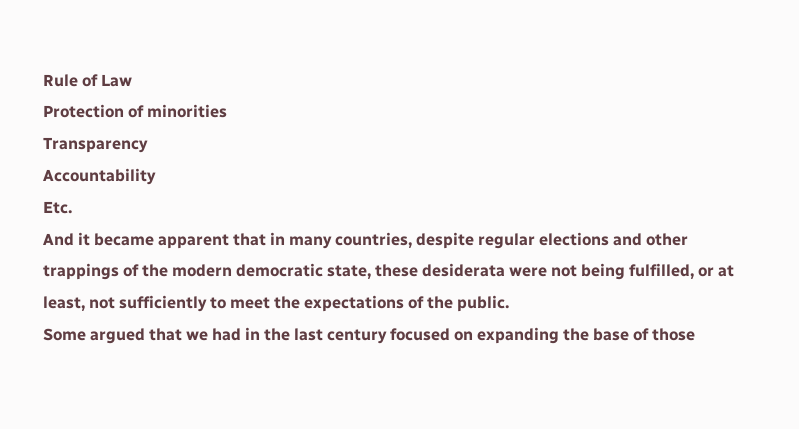Rule of Law
Protection of minorities
Transparency
Accountability
Etc.
And it became apparent that in many countries, despite regular elections and other trappings of the modern democratic state, these desiderata were not being fulfilled, or at least, not sufficiently to meet the expectations of the public.
Some argued that we had in the last century focused on expanding the base of those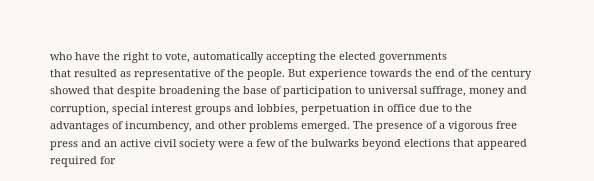who have the right to vote, automatically accepting the elected governments
that resulted as representative of the people. But experience towards the end of the century showed that despite broadening the base of participation to universal suffrage, money and corruption, special interest groups and lobbies, perpetuation in office due to the advantages of incumbency, and other problems emerged. The presence of a vigorous free press and an active civil society were a few of the bulwarks beyond elections that appeared required for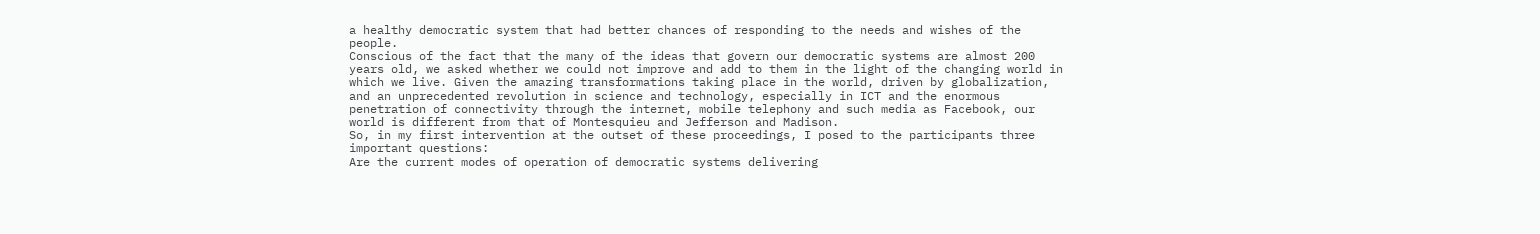a healthy democratic system that had better chances of responding to the needs and wishes of the people.
Conscious of the fact that the many of the ideas that govern our democratic systems are almost 200 years old, we asked whether we could not improve and add to them in the light of the changing world in which we live. Given the amazing transformations taking place in the world, driven by globalization, and an unprecedented revolution in science and technology, especially in ICT and the enormous penetration of connectivity through the internet, mobile telephony and such media as Facebook, our world is different from that of Montesquieu and Jefferson and Madison.
So, in my first intervention at the outset of these proceedings, I posed to the participants three important questions:
Are the current modes of operation of democratic systems delivering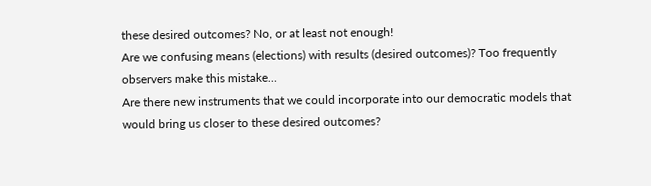these desired outcomes? No, or at least not enough!
Are we confusing means (elections) with results (desired outcomes)? Too frequently observers make this mistake…
Are there new instruments that we could incorporate into our democratic models that would bring us closer to these desired outcomes?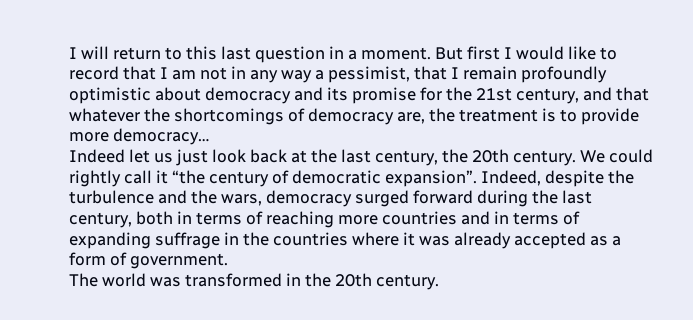I will return to this last question in a moment. But first I would like to record that I am not in any way a pessimist, that I remain profoundly optimistic about democracy and its promise for the 21st century, and that whatever the shortcomings of democracy are, the treatment is to provide more democracy…
Indeed let us just look back at the last century, the 20th century. We could rightly call it “the century of democratic expansion”. Indeed, despite the turbulence and the wars, democracy surged forward during the last century, both in terms of reaching more countries and in terms of expanding suffrage in the countries where it was already accepted as a form of government.
The world was transformed in the 20th century.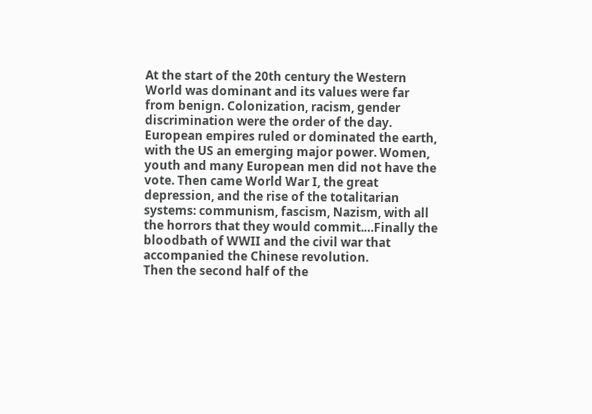At the start of the 20th century the Western World was dominant and its values were far from benign. Colonization, racism, gender discrimination were the order of the day. European empires ruled or dominated the earth, with the US an emerging major power. Women, youth and many European men did not have the vote. Then came World War I, the great depression, and the rise of the totalitarian systems: communism, fascism, Nazism, with all the horrors that they would commit.…Finally the bloodbath of WWII and the civil war that accompanied the Chinese revolution.
Then the second half of the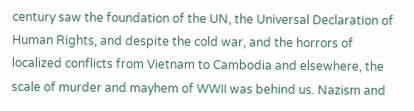century saw the foundation of the UN, the Universal Declaration of Human Rights, and despite the cold war, and the horrors of localized conflicts from Vietnam to Cambodia and elsewhere, the scale of murder and mayhem of WWII was behind us. Nazism and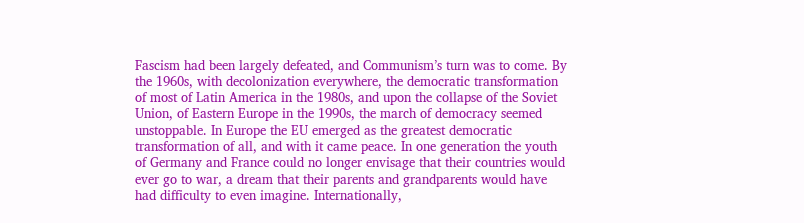Fascism had been largely defeated, and Communism’s turn was to come. By the 1960s, with decolonization everywhere, the democratic transformation of most of Latin America in the 1980s, and upon the collapse of the Soviet Union, of Eastern Europe in the 1990s, the march of democracy seemed unstoppable. In Europe the EU emerged as the greatest democratic transformation of all, and with it came peace. In one generation the youth of Germany and France could no longer envisage that their countries would ever go to war, a dream that their parents and grandparents would have had difficulty to even imagine. Internationally,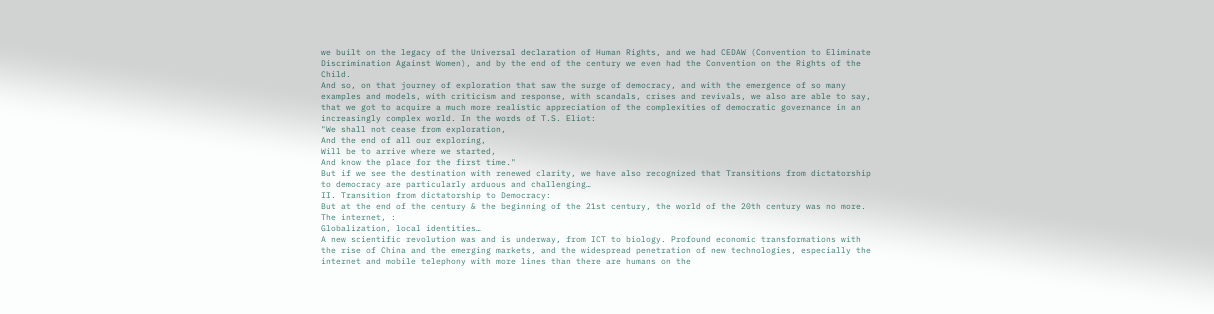we built on the legacy of the Universal declaration of Human Rights, and we had CEDAW (Convention to Eliminate Discrimination Against Women), and by the end of the century we even had the Convention on the Rights of the Child.
And so, on that journey of exploration that saw the surge of democracy, and with the emergence of so many examples and models, with criticism and response, with scandals, crises and revivals, we also are able to say, that we got to acquire a much more realistic appreciation of the complexities of democratic governance in an increasingly complex world. In the words of T.S. Eliot:
"We shall not cease from exploration,
And the end of all our exploring,
Will be to arrive where we started,
And know the place for the first time."
But if we see the destination with renewed clarity, we have also recognized that Transitions from dictatorship to democracy are particularly arduous and challenging…
II. Transition from dictatorship to Democracy:
But at the end of the century & the beginning of the 21st century, the world of the 20th century was no more. The internet, :
Globalization, local identities…
A new scientific revolution was and is underway, from ICT to biology. Profound economic transformations with the rise of China and the emerging markets, and the widespread penetration of new technologies, especially the internet and mobile telephony with more lines than there are humans on the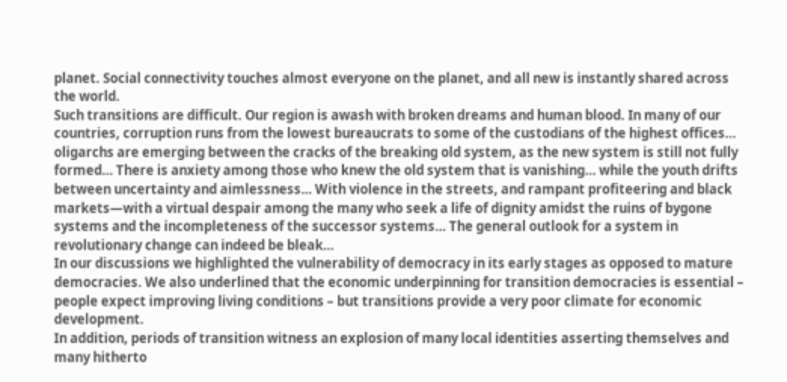planet. Social connectivity touches almost everyone on the planet, and all new is instantly shared across the world.
Such transitions are difficult. Our region is awash with broken dreams and human blood. In many of our countries, corruption runs from the lowest bureaucrats to some of the custodians of the highest offices… oligarchs are emerging between the cracks of the breaking old system, as the new system is still not fully formed… There is anxiety among those who knew the old system that is vanishing… while the youth drifts between uncertainty and aimlessness… With violence in the streets, and rampant profiteering and black markets—with a virtual despair among the many who seek a life of dignity amidst the ruins of bygone systems and the incompleteness of the successor systems… The general outlook for a system in revolutionary change can indeed be bleak…
In our discussions we highlighted the vulnerability of democracy in its early stages as opposed to mature democracies. We also underlined that the economic underpinning for transition democracies is essential – people expect improving living conditions – but transitions provide a very poor climate for economic development.
In addition, periods of transition witness an explosion of many local identities asserting themselves and many hitherto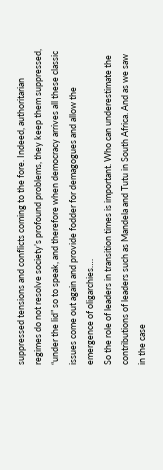suppressed tensions and conflicts coming to the fore. Indeed, authoritarian regimes do not resolve society’s profound problems, they keep them suppressed, “under the lid” so to speak, and therefore when democracy arrives all these classic issues come out again and provide fodder for demagogues and allow the emergence of oligarchies….
So the role of leaders in transition times is important. Who can underestimate the contributions of leaders such as Mandela and Tutu in South Africa. And as we saw in the case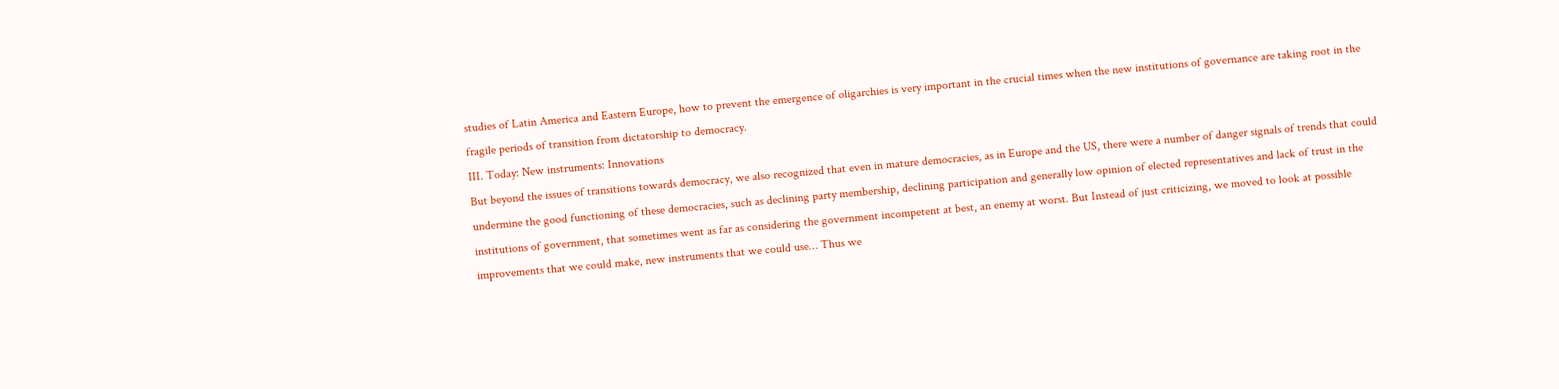studies of Latin America and Eastern Europe, how to prevent the emergence of oligarchies is very important in the crucial times when the new institutions of governance are taking root in the fragile periods of transition from dictatorship to democracy.
III. Today: New instruments: Innovations
But beyond the issues of transitions towards democracy, we also recognized that even in mature democracies, as in Europe and the US, there were a number of danger signals of trends that could undermine the good functioning of these democracies, such as declining party membership, declining participation and generally low opinion of elected representatives and lack of trust in the institutions of government, that sometimes went as far as considering the government incompetent at best, an enemy at worst. But Instead of just criticizing, we moved to look at possible improvements that we could make, new instruments that we could use… Thus we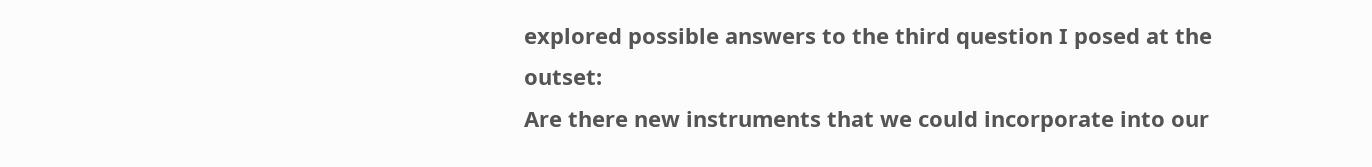explored possible answers to the third question I posed at the outset:
Are there new instruments that we could incorporate into our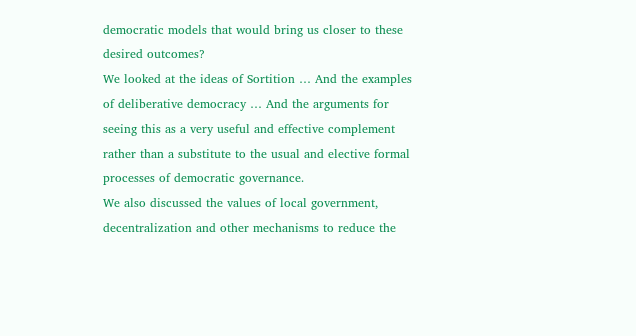democratic models that would bring us closer to these desired outcomes?
We looked at the ideas of Sortition … And the examples of deliberative democracy … And the arguments for seeing this as a very useful and effective complement rather than a substitute to the usual and elective formal processes of democratic governance.
We also discussed the values of local government, decentralization and other mechanisms to reduce the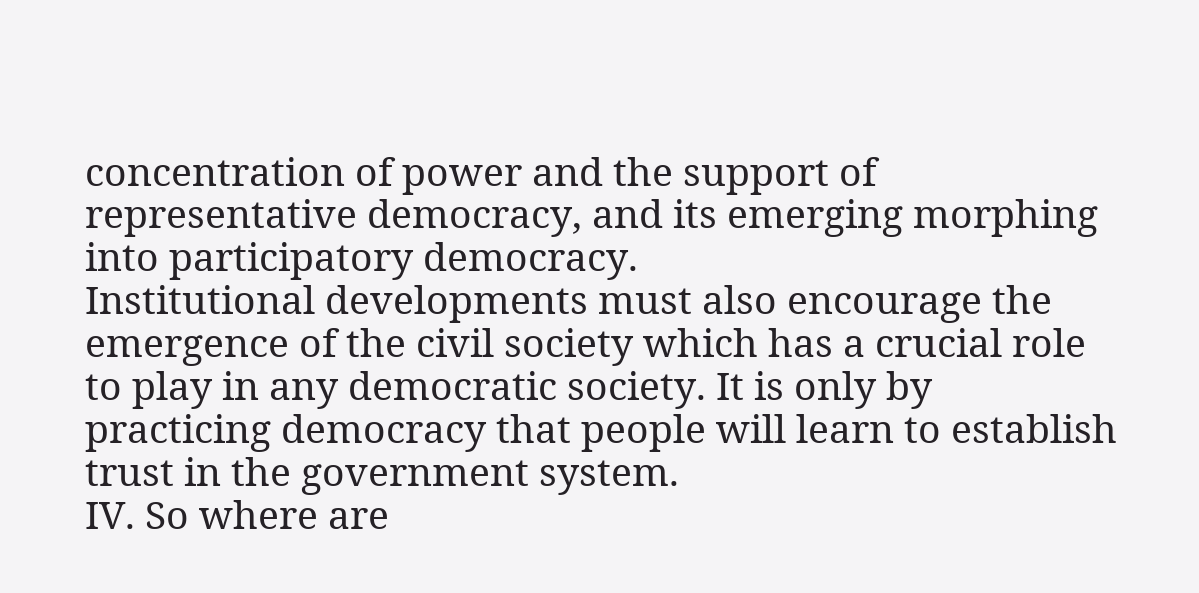concentration of power and the support of representative democracy, and its emerging morphing into participatory democracy.
Institutional developments must also encourage the emergence of the civil society which has a crucial role to play in any democratic society. It is only by practicing democracy that people will learn to establish trust in the government system.
IV. So where are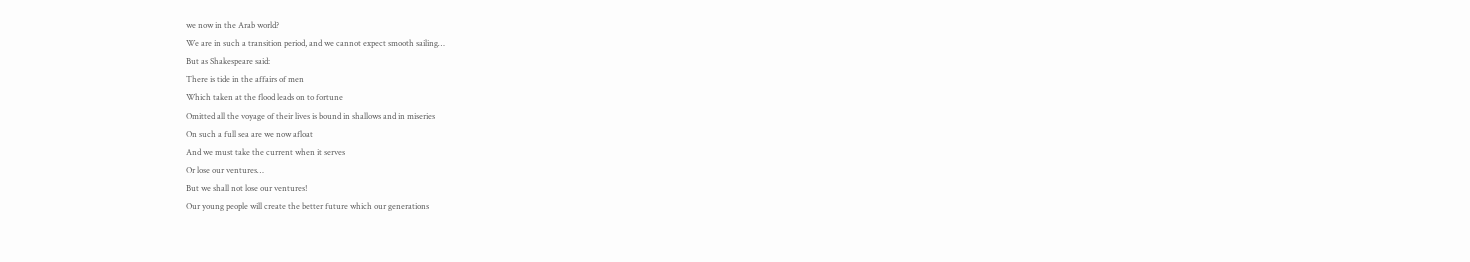we now in the Arab world?
We are in such a transition period, and we cannot expect smooth sailing…
But as Shakespeare said:
There is tide in the affairs of men
Which taken at the flood leads on to fortune
Omitted all the voyage of their lives is bound in shallows and in miseries
On such a full sea are we now afloat
And we must take the current when it serves
Or lose our ventures…
But we shall not lose our ventures!
Our young people will create the better future which our generations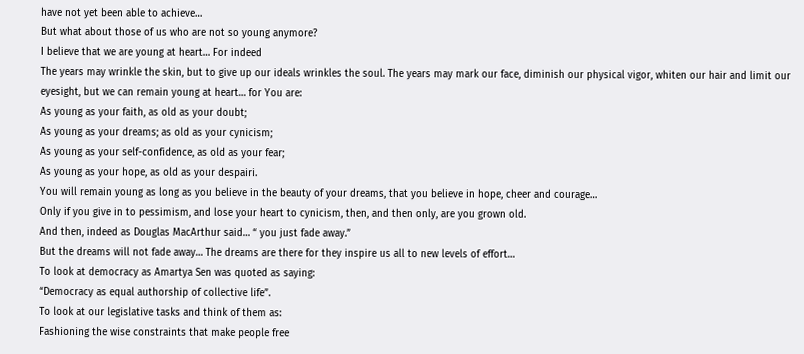have not yet been able to achieve…
But what about those of us who are not so young anymore?
I believe that we are young at heart… For indeed
The years may wrinkle the skin, but to give up our ideals wrinkles the soul. The years may mark our face, diminish our physical vigor, whiten our hair and limit our eyesight, but we can remain young at heart… for You are:
As young as your faith, as old as your doubt;
As young as your dreams; as old as your cynicism;
As young as your self-confidence, as old as your fear;
As young as your hope, as old as your despairi.
You will remain young as long as you believe in the beauty of your dreams, that you believe in hope, cheer and courage…
Only if you give in to pessimism, and lose your heart to cynicism, then, and then only, are you grown old.
And then, indeed as Douglas MacArthur said… “ you just fade away.”
But the dreams will not fade away… The dreams are there for they inspire us all to new levels of effort…
To look at democracy as Amartya Sen was quoted as saying:
“Democracy as equal authorship of collective life”.
To look at our legislative tasks and think of them as:
Fashioning the wise constraints that make people free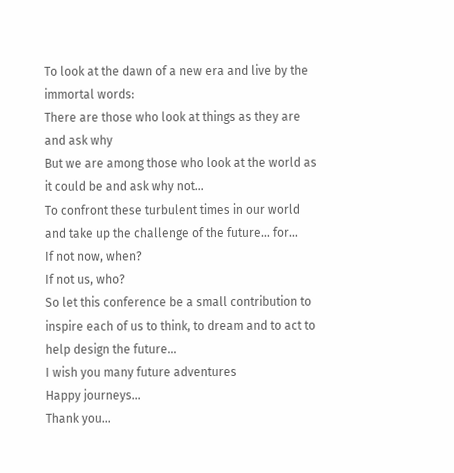To look at the dawn of a new era and live by the immortal words:
There are those who look at things as they are and ask why
But we are among those who look at the world as it could be and ask why not…
To confront these turbulent times in our world and take up the challenge of the future… for…
If not now, when?
If not us, who?
So let this conference be a small contribution to inspire each of us to think, to dream and to act to help design the future…
I wish you many future adventures
Happy journeys…
Thank you…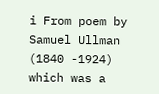i From poem by Samuel Ullman (1840 -1924) which was a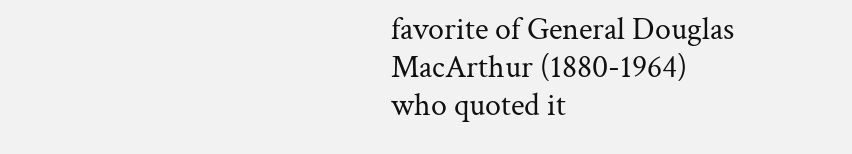favorite of General Douglas MacArthur (1880-1964) who quoted it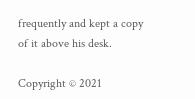frequently and kept a copy of it above his desk.

Copyright © 2021